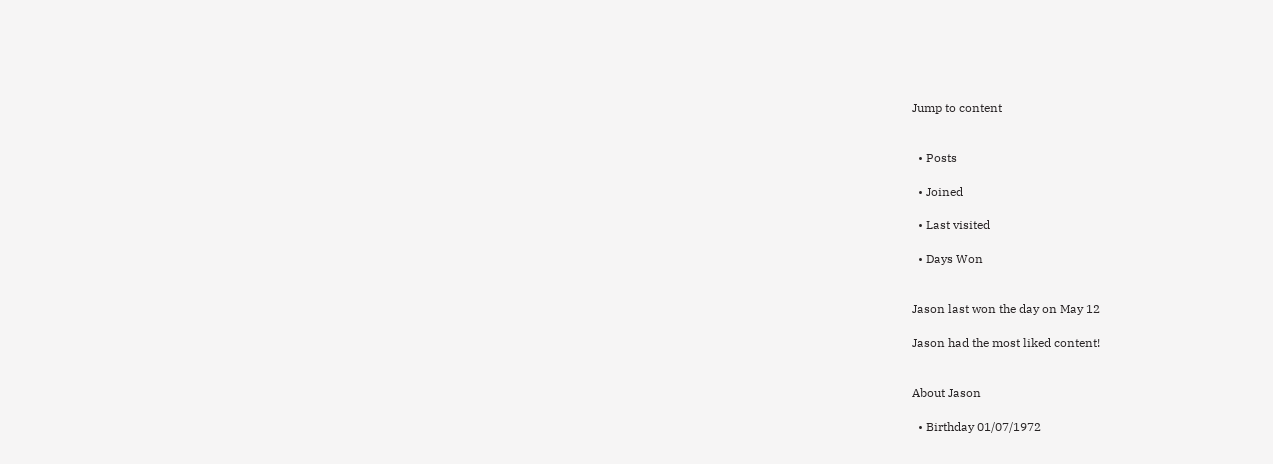Jump to content


  • Posts

  • Joined

  • Last visited

  • Days Won


Jason last won the day on May 12

Jason had the most liked content!


About Jason

  • Birthday 01/07/1972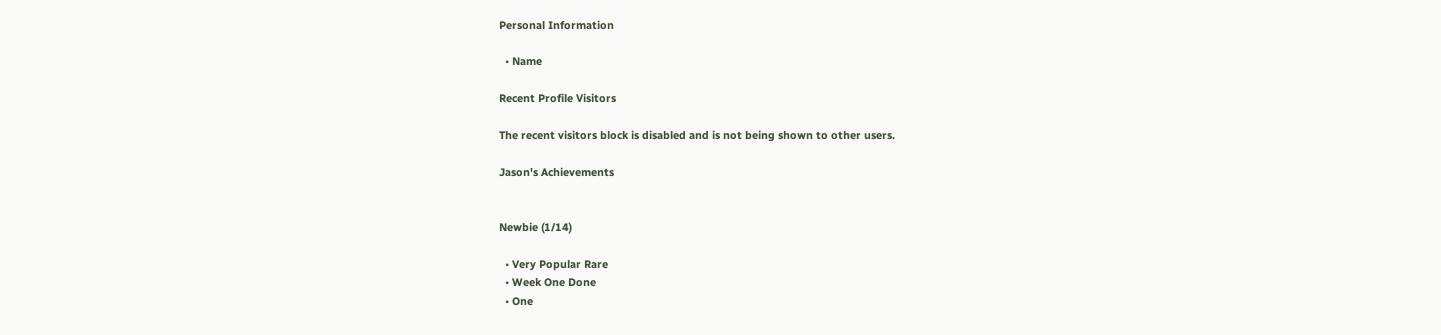Personal Information

  • Name

Recent Profile Visitors

The recent visitors block is disabled and is not being shown to other users.

Jason's Achievements


Newbie (1/14)

  • Very Popular Rare
  • Week One Done
  • One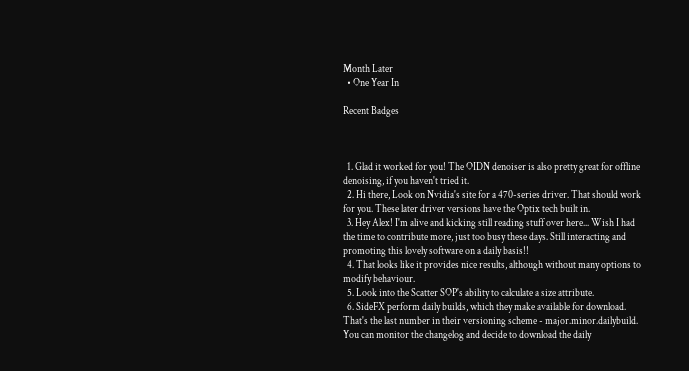Month Later
  • One Year In

Recent Badges



  1. Glad it worked for you! The OIDN denoiser is also pretty great for offline denoising, if you haven't tried it.
  2. Hi there, Look on Nvidia's site for a 470-series driver. That should work for you. These later driver versions have the Optix tech built in.
  3. Hey Alex! I'm alive and kicking still reading stuff over here... Wish I had the time to contribute more, just too busy these days. Still interacting and promoting this lovely software on a daily basis!!
  4. That looks like it provides nice results, although without many options to modify behaviour.
  5. Look into the Scatter SOP's ability to calculate a size attribute.
  6. SideFX perform daily builds, which they make available for download. That's the last number in their versioning scheme - major.minor.dailybuild. You can monitor the changelog and decide to download the daily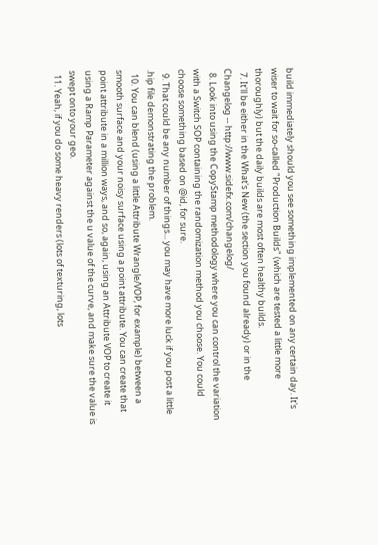build immediately should you see something implemented on any certain day. It's wiser to wait for so-called "Production Builds" (which are tested a little more thoroughly) but the daily builds are most often healthy builds.
  7. It'll be either in the What's New (the section you found already) or in the Changelog -- http://www.sidefx.com/changelog/
  8. Look into using the CopyStamp methodology where you can control the variation with a Switch SOP containing the randomization method you choose. You could choose something based on @id, for sure.
  9. That could be any number of things... you may have more luck if you post a little .hip file demonstrating the problem.
  10. You can blend (using a little Attribute Wrangle/VOP, for example) between a smooth surface and your noisy surface using a point attribute. You can create that point attribute in a million ways, and so, again, using an Attribute VOP to create it using a Ramp Parameter against the u value of the curve, and make sure the value is swept onto your geo.
  11. Yeah, if you do some heavy renders (lots of texturing, lots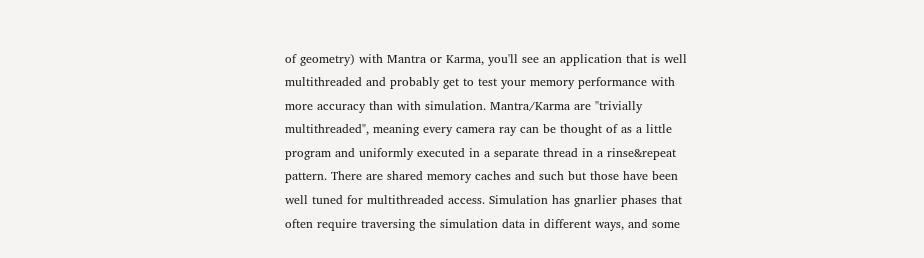of geometry) with Mantra or Karma, you'll see an application that is well multithreaded and probably get to test your memory performance with more accuracy than with simulation. Mantra/Karma are "trivially multithreaded", meaning every camera ray can be thought of as a little program and uniformly executed in a separate thread in a rinse&repeat pattern. There are shared memory caches and such but those have been well tuned for multithreaded access. Simulation has gnarlier phases that often require traversing the simulation data in different ways, and some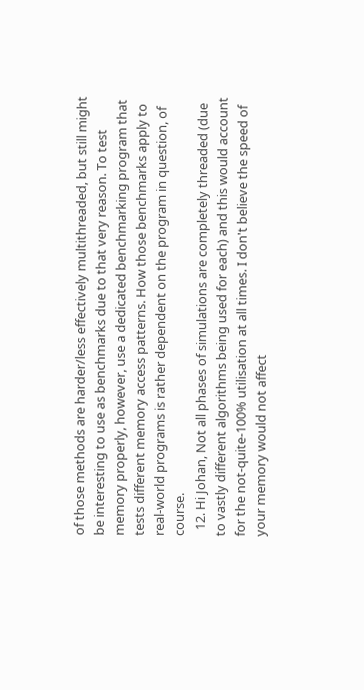of those methods are harder/less effectively multithreaded, but still might be interesting to use as benchmarks due to that very reason. To test memory properly, however, use a dedicated benchmarking program that tests different memory access patterns. How those benchmarks apply to real-world programs is rather dependent on the program in question, of course.
  12. Hi Johan, Not all phases of simulations are completely threaded (due to vastly different algorithms being used for each) and this would account for the not-quite-100% utilisation at all times. I don't believe the speed of your memory would not affect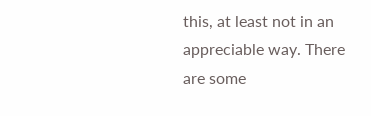this, at least not in an appreciable way. There are some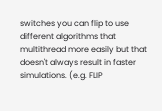switches you can flip to use different algorithms that multithread more easily but that doesn't always result in faster simulations. (e.g. FLIP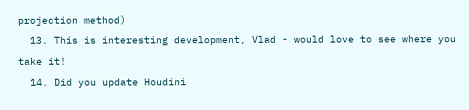projection method)
  13. This is interesting development, Vlad - would love to see where you take it!
  14. Did you update Houdini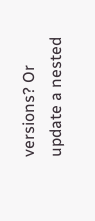versions? Or update a nested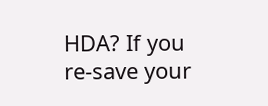HDA? If you re-save your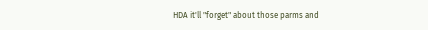HDA it'll "forget" about those parms and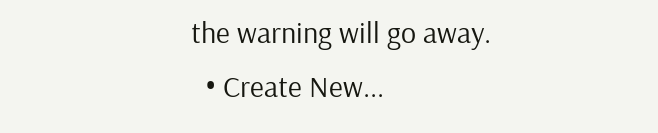the warning will go away.
  • Create New...